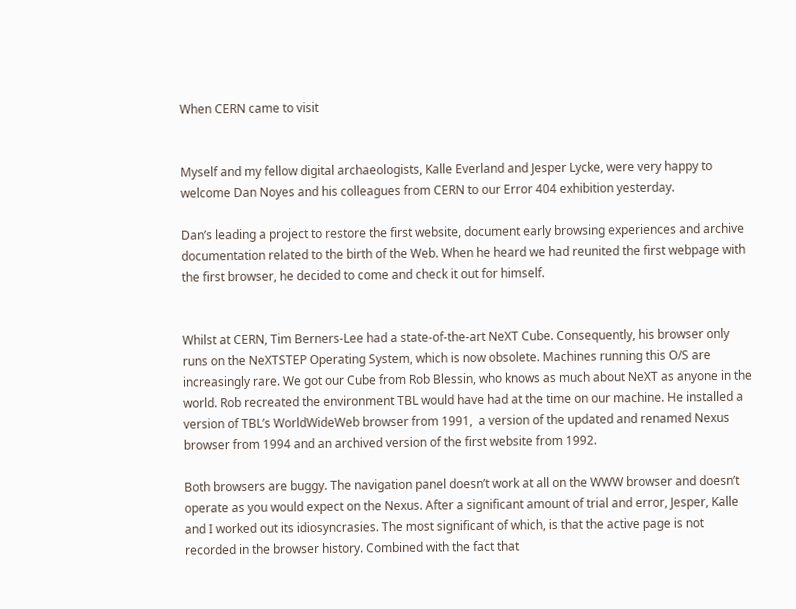When CERN came to visit


Myself and my fellow digital archaeologists, Kalle Everland and Jesper Lycke, were very happy to welcome Dan Noyes and his colleagues from CERN to our Error 404 exhibition yesterday.

Dan’s leading a project to restore the first website, document early browsing experiences and archive documentation related to the birth of the Web. When he heard we had reunited the first webpage with the first browser, he decided to come and check it out for himself.


Whilst at CERN, Tim Berners-Lee had a state-of-the-art NeXT Cube. Consequently, his browser only runs on the NeXTSTEP Operating System, which is now obsolete. Machines running this O/S are increasingly rare. We got our Cube from Rob Blessin, who knows as much about NeXT as anyone in the world. Rob recreated the environment TBL would have had at the time on our machine. He installed a version of TBL’s WorldWideWeb browser from 1991,  a version of the updated and renamed Nexus browser from 1994 and an archived version of the first website from 1992.

Both browsers are buggy. The navigation panel doesn’t work at all on the WWW browser and doesn’t operate as you would expect on the Nexus. After a significant amount of trial and error, Jesper, Kalle and I worked out its idiosyncrasies. The most significant of which, is that the active page is not recorded in the browser history. Combined with the fact that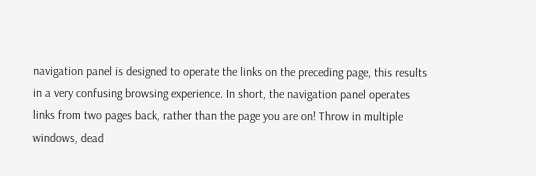navigation panel is designed to operate the links on the preceding page, this results in a very confusing browsing experience. In short, the navigation panel operates links from two pages back, rather than the page you are on! Throw in multiple windows, dead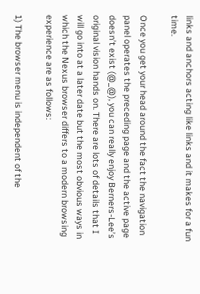links and anchors acting like links and it makes for a fun time.

Once you get your head around the fact the navigation panel operates the preceding page and the active page doesn’t exist (@_@), you can really enjoy Berners-Lee’s original vision hands on. There are lots of details that I will go into at a later date but the most obvious ways in which the Nexus browser differs to a modern browsing experience are as follows:

1) The browser menu is independent of the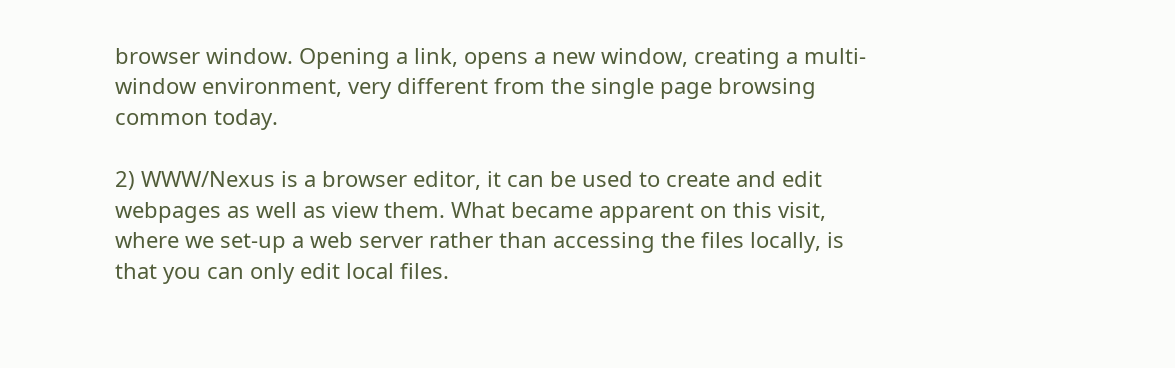browser window. Opening a link, opens a new window, creating a multi-window environment, very different from the single page browsing common today.

2) WWW/Nexus is a browser editor, it can be used to create and edit webpages as well as view them. What became apparent on this visit, where we set-up a web server rather than accessing the files locally, is that you can only edit local files.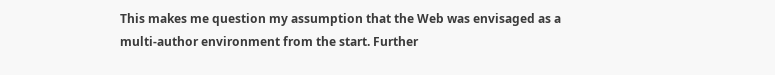This makes me question my assumption that the Web was envisaged as a multi-author environment from the start. Further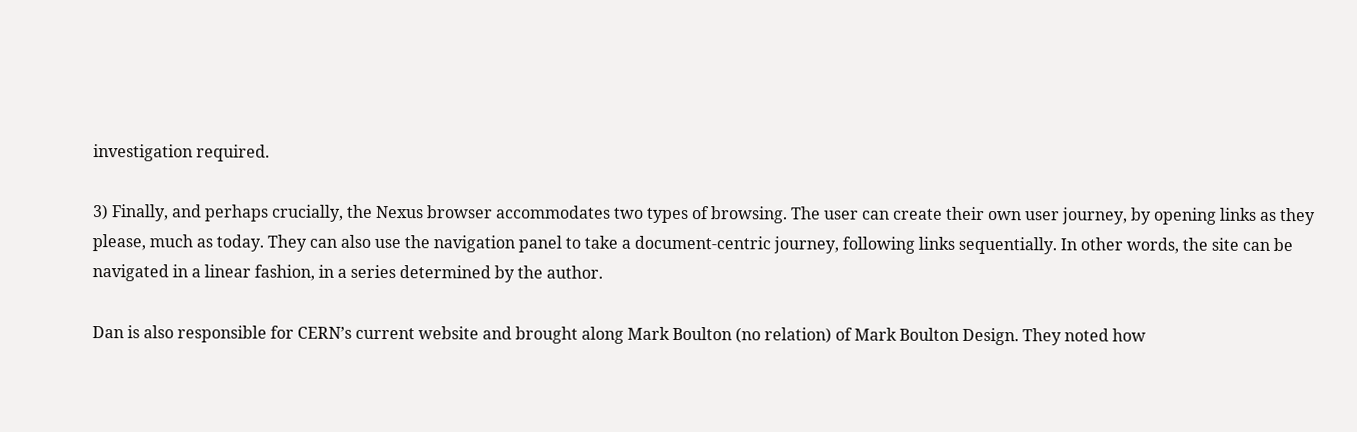investigation required.

3) Finally, and perhaps crucially, the Nexus browser accommodates two types of browsing. The user can create their own user journey, by opening links as they please, much as today. They can also use the navigation panel to take a document-centric journey, following links sequentially. In other words, the site can be navigated in a linear fashion, in a series determined by the author.

Dan is also responsible for CERN’s current website and brought along Mark Boulton (no relation) of Mark Boulton Design. They noted how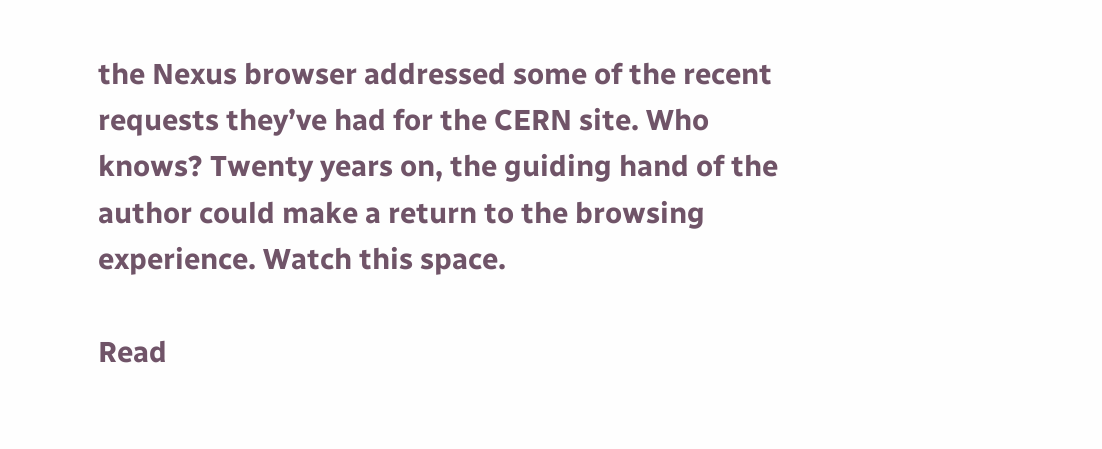the Nexus browser addressed some of the recent requests they’ve had for the CERN site. Who knows? Twenty years on, the guiding hand of the author could make a return to the browsing experience. Watch this space.

Read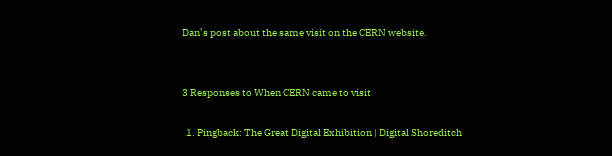Dan’s post about the same visit on the CERN website.


3 Responses to When CERN came to visit

  1. Pingback: The Great Digital Exhibition | Digital Shoreditch